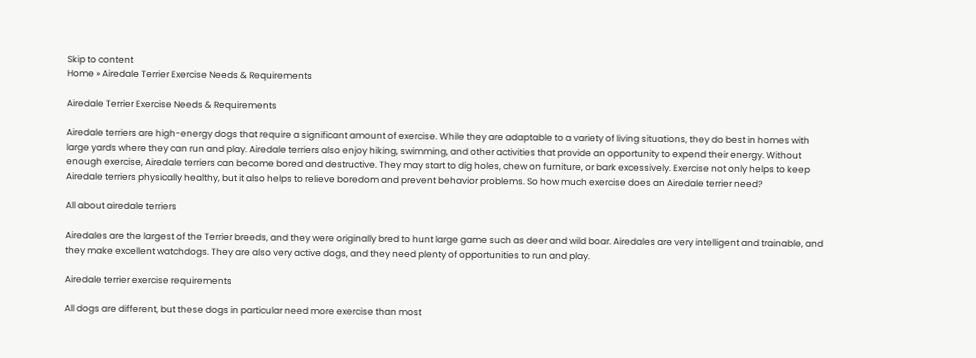Skip to content
Home » Airedale Terrier Exercise Needs & Requirements

Airedale Terrier Exercise Needs & Requirements

Airedale terriers are high-energy dogs that require a significant amount of exercise. While they are adaptable to a variety of living situations, they do best in homes with large yards where they can run and play. Airedale terriers also enjoy hiking, swimming, and other activities that provide an opportunity to expend their energy. Without enough exercise, Airedale terriers can become bored and destructive. They may start to dig holes, chew on furniture, or bark excessively. Exercise not only helps to keep Airedale terriers physically healthy, but it also helps to relieve boredom and prevent behavior problems. So how much exercise does an Airedale terrier need?

All about airedale terriers

Airedales are the largest of the Terrier breeds, and they were originally bred to hunt large game such as deer and wild boar. Airedales are very intelligent and trainable, and they make excellent watchdogs. They are also very active dogs, and they need plenty of opportunities to run and play.

Airedale terrier exercise requirements

All dogs are different, but these dogs in particular need more exercise than most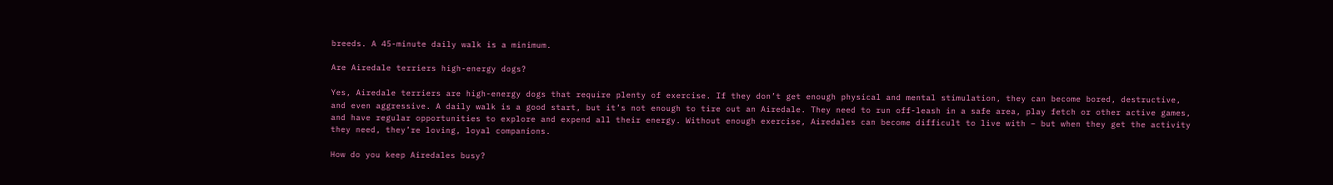breeds. A 45-minute daily walk is a minimum.

Are Airedale terriers high-energy dogs?

Yes, Airedale terriers are high-energy dogs that require plenty of exercise. If they don’t get enough physical and mental stimulation, they can become bored, destructive, and even aggressive. A daily walk is a good start, but it’s not enough to tire out an Airedale. They need to run off-leash in a safe area, play fetch or other active games, and have regular opportunities to explore and expend all their energy. Without enough exercise, Airedales can become difficult to live with – but when they get the activity they need, they’re loving, loyal companions.

How do you keep Airedales busy?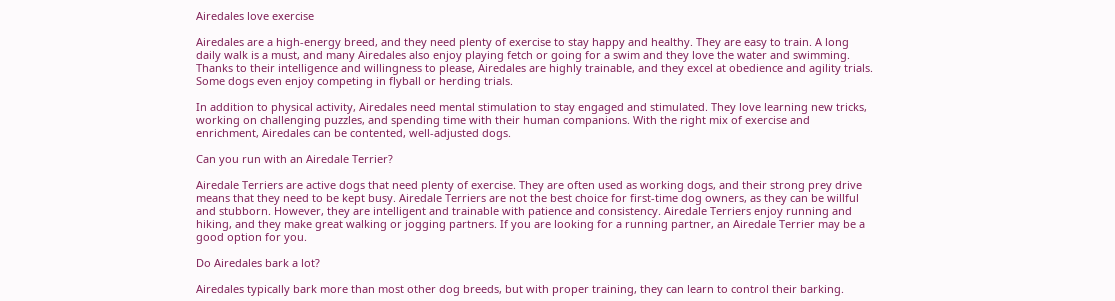Airedales love exercise

Airedales are a high-energy breed, and they need plenty of exercise to stay happy and healthy. They are easy to train. A long daily walk is a must, and many Airedales also enjoy playing fetch or going for a swim and they love the water and swimming. Thanks to their intelligence and willingness to please, Airedales are highly trainable, and they excel at obedience and agility trials. Some dogs even enjoy competing in flyball or herding trials.

In addition to physical activity, Airedales need mental stimulation to stay engaged and stimulated. They love learning new tricks, working on challenging puzzles, and spending time with their human companions. With the right mix of exercise and enrichment, Airedales can be contented, well-adjusted dogs.

Can you run with an Airedale Terrier?

Airedale Terriers are active dogs that need plenty of exercise. They are often used as working dogs, and their strong prey drive means that they need to be kept busy. Airedale Terriers are not the best choice for first-time dog owners, as they can be willful and stubborn. However, they are intelligent and trainable with patience and consistency. Airedale Terriers enjoy running and hiking, and they make great walking or jogging partners. If you are looking for a running partner, an Airedale Terrier may be a good option for you.

Do Airedales bark a lot?

Airedales typically bark more than most other dog breeds, but with proper training, they can learn to control their barking.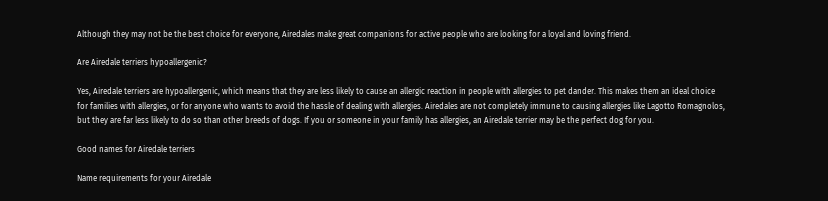Although they may not be the best choice for everyone, Airedales make great companions for active people who are looking for a loyal and loving friend.

Are Airedale terriers hypoallergenic?

Yes, Airedale terriers are hypoallergenic, which means that they are less likely to cause an allergic reaction in people with allergies to pet dander. This makes them an ideal choice for families with allergies, or for anyone who wants to avoid the hassle of dealing with allergies. Airedales are not completely immune to causing allergies like Lagotto Romagnolos, but they are far less likely to do so than other breeds of dogs. If you or someone in your family has allergies, an Airedale terrier may be the perfect dog for you.

Good names for Airedale terriers

Name requirements for your Airedale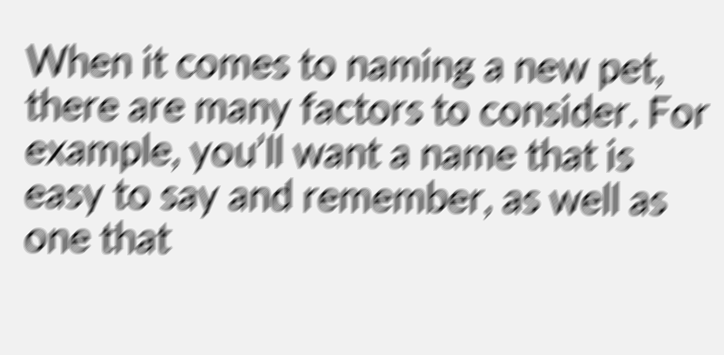When it comes to naming a new pet, there are many factors to consider. For example, you’ll want a name that is easy to say and remember, as well as one that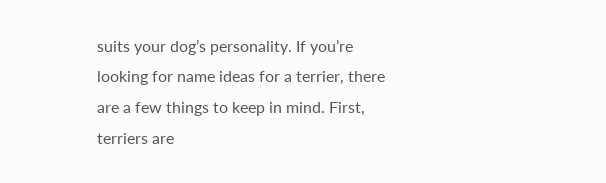suits your dog’s personality. If you’re looking for name ideas for a terrier, there are a few things to keep in mind. First, terriers are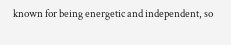known for being energetic and independent, so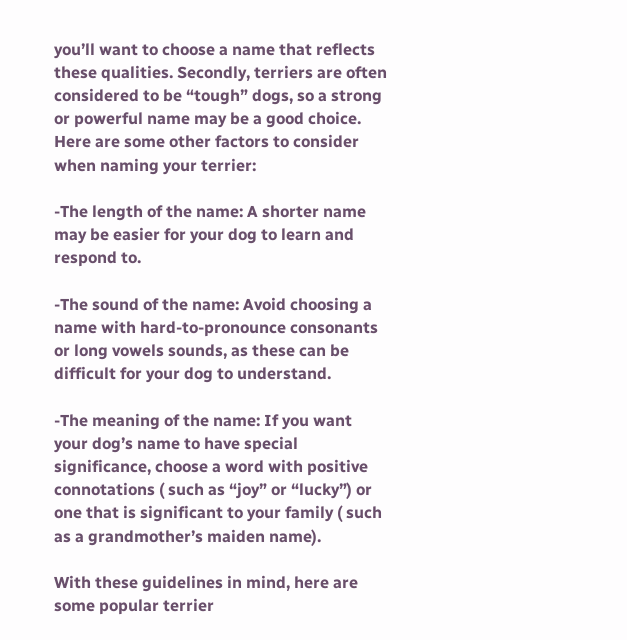you’ll want to choose a name that reflects these qualities. Secondly, terriers are often considered to be “tough” dogs, so a strong or powerful name may be a good choice. Here are some other factors to consider when naming your terrier:

-The length of the name: A shorter name may be easier for your dog to learn and respond to.

-The sound of the name: Avoid choosing a name with hard-to-pronounce consonants or long vowels sounds, as these can be difficult for your dog to understand.

-The meaning of the name: If you want your dog’s name to have special significance, choose a word with positive connotations ( such as “joy” or “lucky”) or one that is significant to your family ( such as a grandmother’s maiden name).

With these guidelines in mind, here are some popular terrier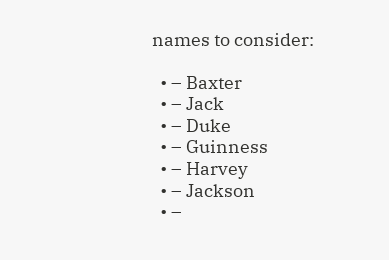names to consider:

  • – Baxter
  • – Jack
  • – Duke
  • – Guinness
  • – Harvey
  • – Jackson
  • –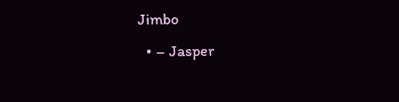Jimbo
  • – Jasper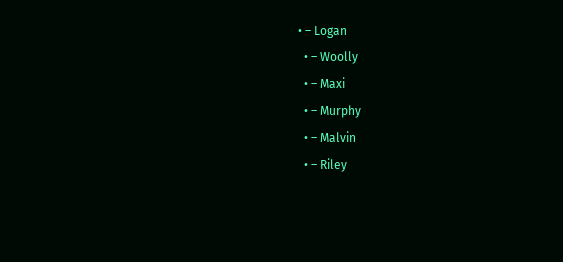• – Logan
  • – Woolly
  • – Maxi
  • – Murphy
  • – Malvin
  • – Riley